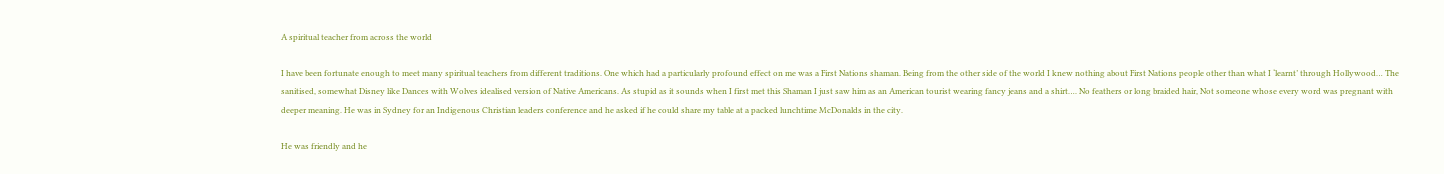A spiritual teacher from across the world

I have been fortunate enough to meet many spiritual teachers from different traditions. One which had a particularly profound effect on me was a First Nations shaman. Being from the other side of the world I knew nothing about First Nations people other than what I ‘learnt’ through Hollywood… The sanitised, somewhat Disney like Dances with Wolves idealised version of Native Americans. As stupid as it sounds when I first met this Shaman I just saw him as an American tourist wearing fancy jeans and a shirt…. No feathers or long braided hair, Not someone whose every word was pregnant with deeper meaning. He was in Sydney for an Indigenous Christian leaders conference and he asked if he could share my table at a packed lunchtime McDonalds in the city.

He was friendly and he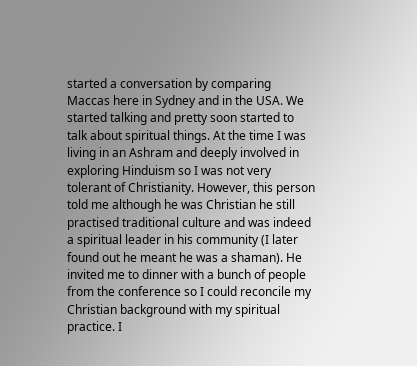started a conversation by comparing Maccas here in Sydney and in the USA. We started talking and pretty soon started to talk about spiritual things. At the time I was living in an Ashram and deeply involved in exploring Hinduism so I was not very tolerant of Christianity. However, this person told me although he was Christian he still practised traditional culture and was indeed a spiritual leader in his community (I later found out he meant he was a shaman). He invited me to dinner with a bunch of people from the conference so I could reconcile my Christian background with my spiritual practice. I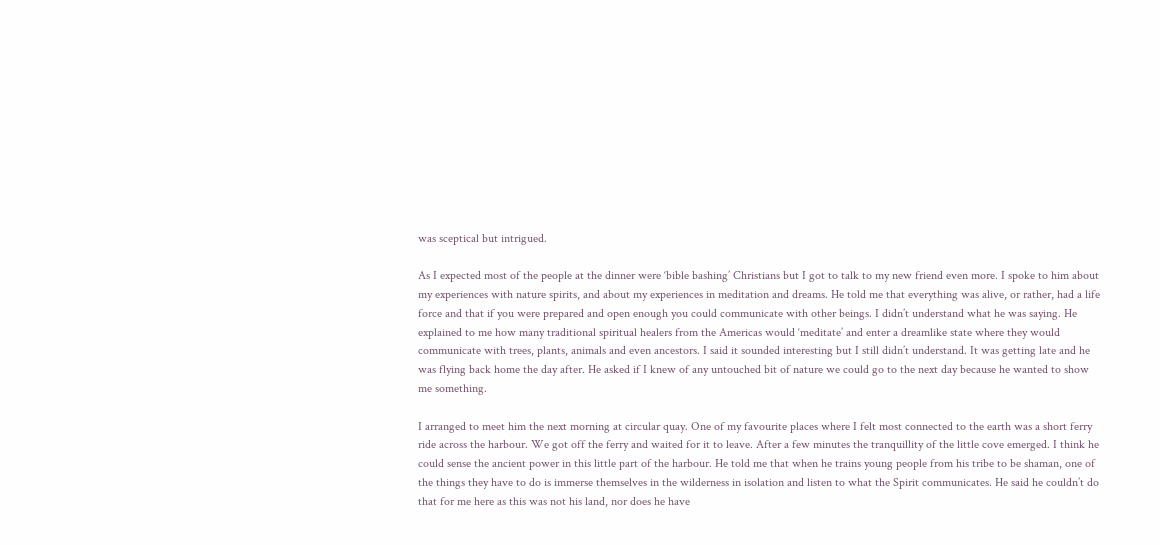was sceptical but intrigued.

As I expected most of the people at the dinner were ‘bible bashing’ Christians but I got to talk to my new friend even more. I spoke to him about my experiences with nature spirits, and about my experiences in meditation and dreams. He told me that everything was alive, or rather, had a life force and that if you were prepared and open enough you could communicate with other beings. I didn’t understand what he was saying. He explained to me how many traditional spiritual healers from the Americas would ‘meditate’ and enter a dreamlike state where they would communicate with trees, plants, animals and even ancestors. I said it sounded interesting but I still didn’t understand. It was getting late and he was flying back home the day after. He asked if I knew of any untouched bit of nature we could go to the next day because he wanted to show me something.

I arranged to meet him the next morning at circular quay. One of my favourite places where I felt most connected to the earth was a short ferry ride across the harbour. We got off the ferry and waited for it to leave. After a few minutes the tranquillity of the little cove emerged. I think he could sense the ancient power in this little part of the harbour. He told me that when he trains young people from his tribe to be shaman, one of the things they have to do is immerse themselves in the wilderness in isolation and listen to what the Spirit communicates. He said he couldn’t do that for me here as this was not his land, nor does he have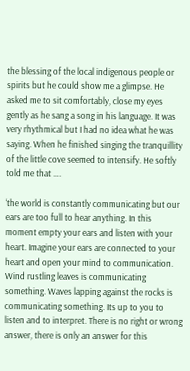the blessing of the local indigenous people or spirits but he could show me a glimpse. He asked me to sit comfortably, close my eyes gently as he sang a song in his language. It was very rhythmical but I had no idea what he was saying. When he finished singing the tranquillity of the little cove seemed to intensify. He softly told me that ….

‘the world is constantly communicating but our ears are too full to hear anything. In this moment empty your ears and listen with your heart. Imagine your ears are connected to your heart and open your mind to communication. Wind rustling leaves is communicating something. Waves lapping against the rocks is communicating something. Its up to you to listen and to interpret. There is no right or wrong answer, there is only an answer for this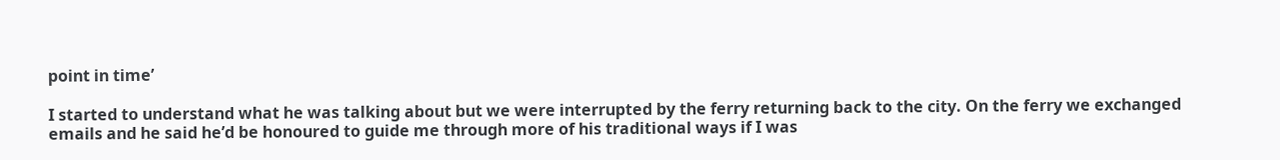point in time’

I started to understand what he was talking about but we were interrupted by the ferry returning back to the city. On the ferry we exchanged emails and he said he’d be honoured to guide me through more of his traditional ways if I was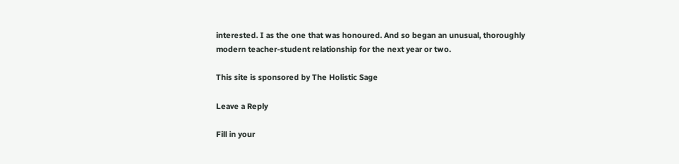interested. I as the one that was honoured. And so began an unusual, thoroughly modern teacher-student relationship for the next year or two.

This site is sponsored by The Holistic Sage

Leave a Reply

Fill in your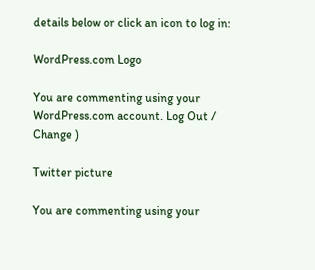details below or click an icon to log in:

WordPress.com Logo

You are commenting using your WordPress.com account. Log Out /  Change )

Twitter picture

You are commenting using your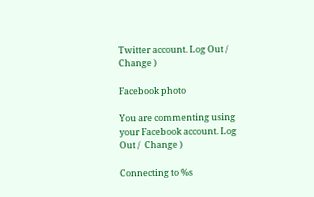Twitter account. Log Out /  Change )

Facebook photo

You are commenting using your Facebook account. Log Out /  Change )

Connecting to %s